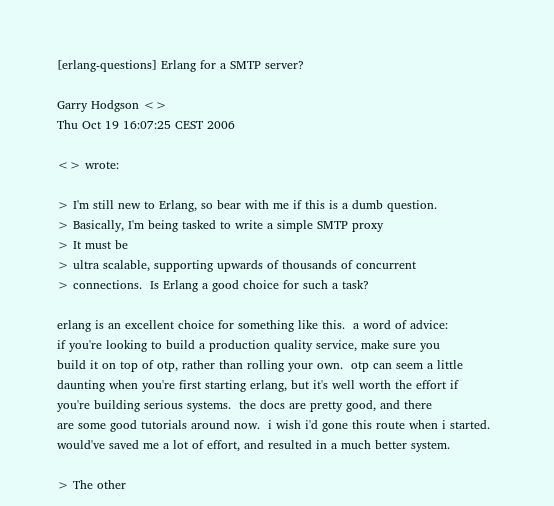[erlang-questions] Erlang for a SMTP server?

Garry Hodgson <>
Thu Oct 19 16:07:25 CEST 2006

<> wrote:

> I'm still new to Erlang, so bear with me if this is a dumb question.
> Basically, I'm being tasked to write a simple SMTP proxy
> It must be
> ultra scalable, supporting upwards of thousands of concurrent
> connections.  Is Erlang a good choice for such a task?

erlang is an excellent choice for something like this.  a word of advice:
if you're looking to build a production quality service, make sure you
build it on top of otp, rather than rolling your own.  otp can seem a little
daunting when you're first starting erlang, but it's well worth the effort if
you're building serious systems.  the docs are pretty good, and there
are some good tutorials around now.  i wish i'd gone this route when i started.
would've saved me a lot of effort, and resulted in a much better system.

> The other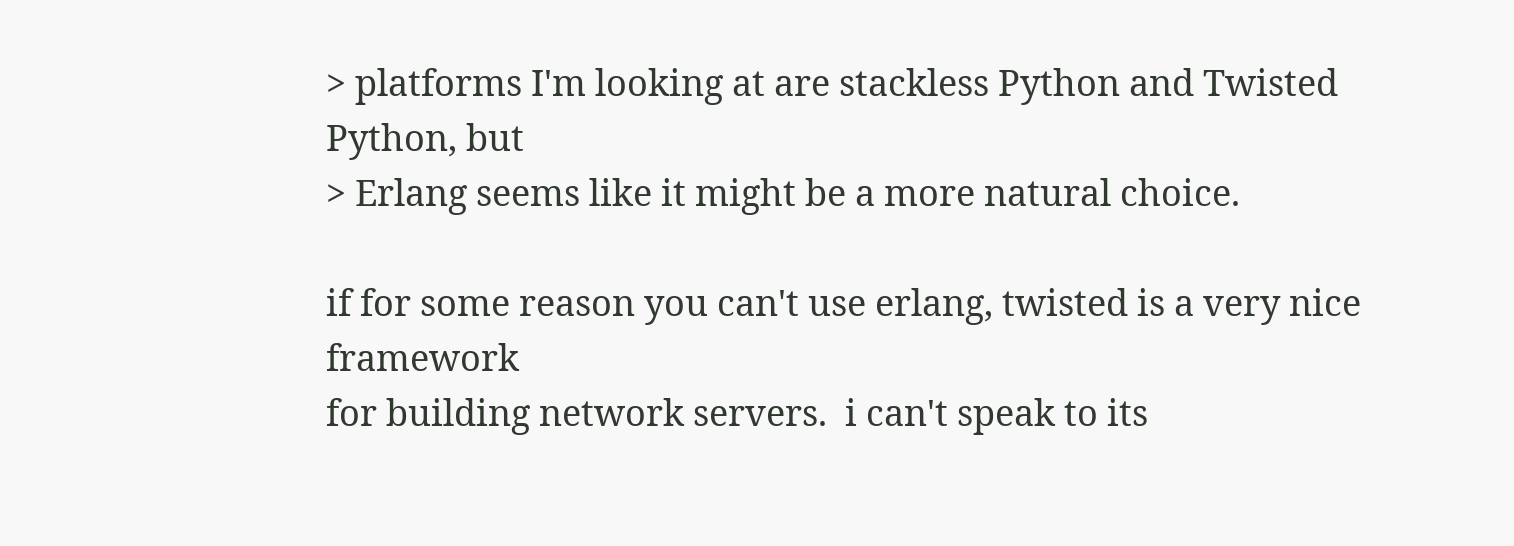> platforms I'm looking at are stackless Python and Twisted Python, but
> Erlang seems like it might be a more natural choice.

if for some reason you can't use erlang, twisted is a very nice framework
for building network servers.  i can't speak to its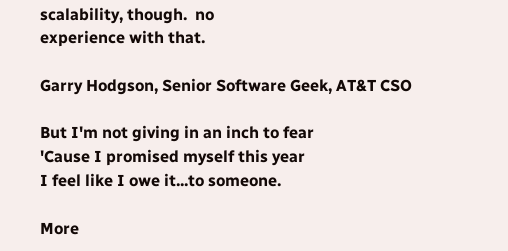scalability, though.  no
experience with that.

Garry Hodgson, Senior Software Geek, AT&T CSO

But I'm not giving in an inch to fear
'Cause I promised myself this year
I feel like I owe it...to someone.

More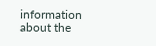information about the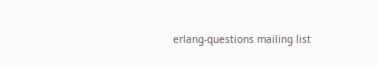erlang-questions mailing list